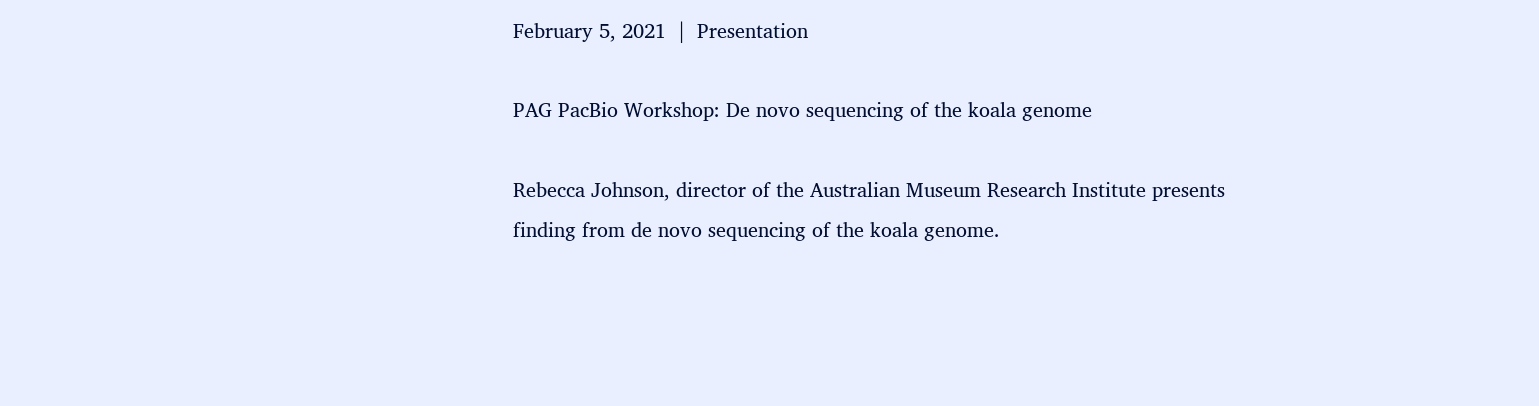February 5, 2021  |  Presentation

PAG PacBio Workshop: De novo sequencing of the koala genome

Rebecca Johnson, director of the Australian Museum Research Institute presents finding from de novo sequencing of the koala genome.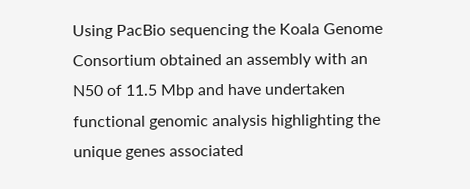Using PacBio sequencing the Koala Genome Consortium obtained an assembly with an N50 of 11.5 Mbp and have undertaken functional genomic analysis highlighting the unique genes associated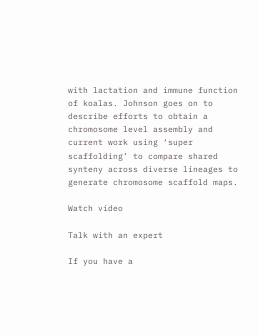with lactation and immune function of koalas. Johnson goes on to describe efforts to obtain a chromosome level assembly and current work using ‘super scaffolding’ to compare shared synteny across diverse lineages to generate chromosome scaffold maps.

Watch video

Talk with an expert

If you have a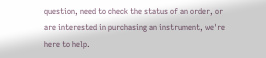question, need to check the status of an order, or are interested in purchasing an instrument, we're here to help.